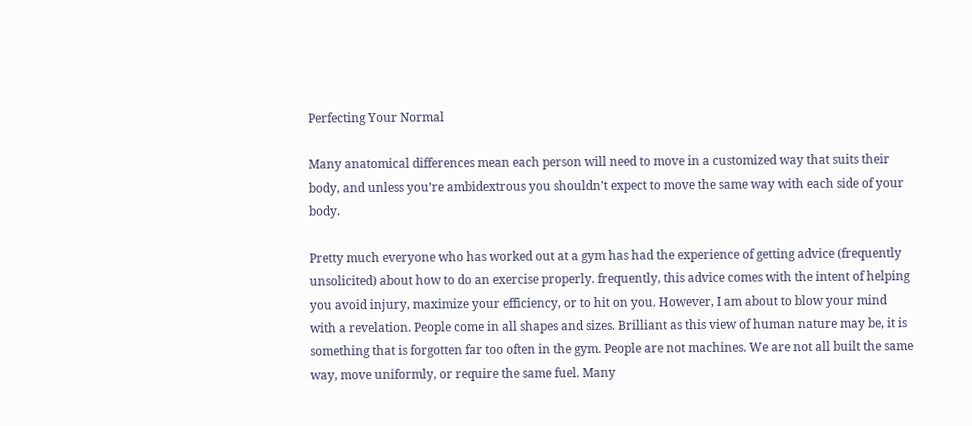Perfecting Your Normal

Many anatomical differences mean each person will need to move in a customized way that suits their body, and unless you’re ambidextrous you shouldn’t expect to move the same way with each side of your body.

Pretty much everyone who has worked out at a gym has had the experience of getting advice (frequently unsolicited) about how to do an exercise properly. frequently, this advice comes with the intent of helping you avoid injury, maximize your efficiency, or to hit on you. However, I am about to blow your mind with a revelation. People come in all shapes and sizes. Brilliant as this view of human nature may be, it is something that is forgotten far too often in the gym. People are not machines. We are not all built the same way, move uniformly, or require the same fuel. Many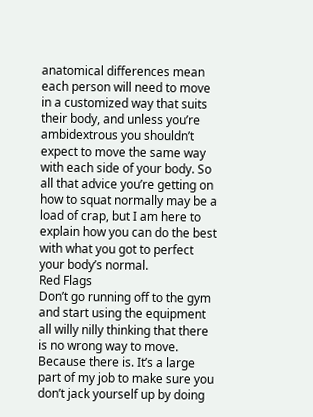anatomical differences mean each person will need to move in a customized way that suits their body, and unless you’re ambidextrous you shouldn’t expect to move the same way with each side of your body. So all that advice you’re getting on how to squat normally may be a load of crap, but I am here to explain how you can do the best with what you got to perfect your body’s normal.
Red Flags
Don’t go running off to the gym and start using the equipment all willy nilly thinking that there is no wrong way to move. Because there is. It’s a large part of my job to make sure you don’t jack yourself up by doing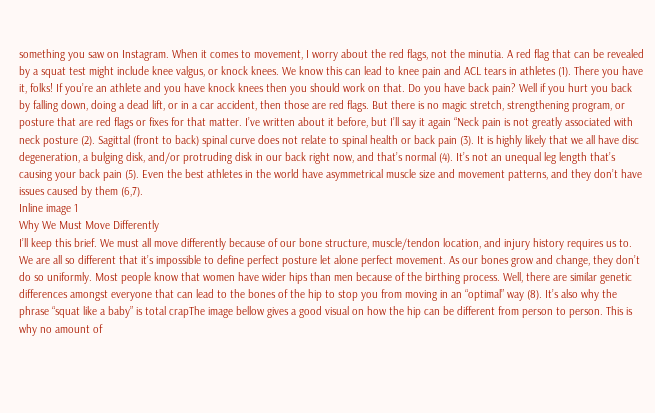something you saw on Instagram. When it comes to movement, I worry about the red flags, not the minutia. A red flag that can be revealed by a squat test might include knee valgus, or knock knees. We know this can lead to knee pain and ACL tears in athletes (1). There you have it, folks! If you’re an athlete and you have knock knees then you should work on that. Do you have back pain? Well if you hurt you back by falling down, doing a dead lift, or in a car accident, then those are red flags. But there is no magic stretch, strengthening program, or posture that are red flags or fixes for that matter. I’ve written about it before, but I’ll say it again “Neck pain is not greatly associated with neck posture (2). Sagittal (front to back) spinal curve does not relate to spinal health or back pain (3). It is highly likely that we all have disc degeneration, a bulging disk, and/or protruding disk in our back right now, and that’s normal (4). It’s not an unequal leg length that’s causing your back pain (5). Even the best athletes in the world have asymmetrical muscle size and movement patterns, and they don’t have issues caused by them (6,7).
Inline image 1
Why We Must Move Differently
I’ll keep this brief. We must all move differently because of our bone structure, muscle/tendon location, and injury history requires us to. We are all so different that it’s impossible to define perfect posture let alone perfect movement. As our bones grow and change, they don’t do so uniformly. Most people know that women have wider hips than men because of the birthing process. Well, there are similar genetic differences amongst everyone that can lead to the bones of the hip to stop you from moving in an “optimal” way (8). It’s also why the phrase “squat like a baby” is total crapThe image bellow gives a good visual on how the hip can be different from person to person. This is why no amount of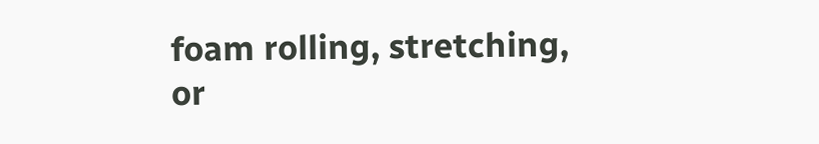foam rolling, stretching, or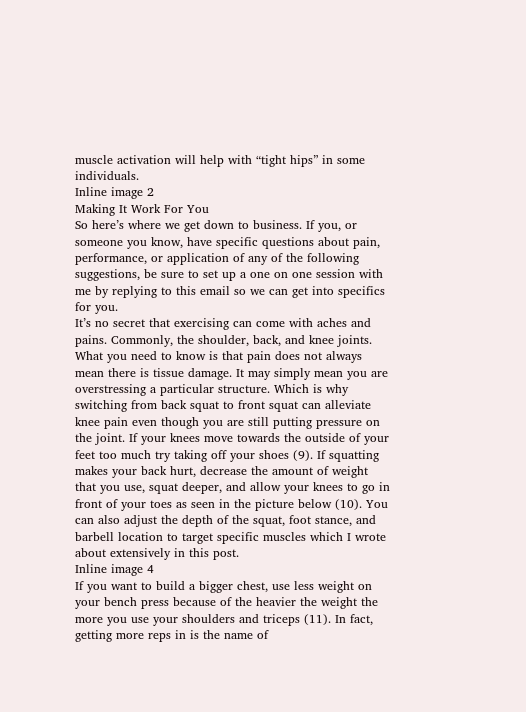muscle activation will help with “tight hips” in some individuals.
Inline image 2
Making It Work For You
So here’s where we get down to business. If you, or someone you know, have specific questions about pain, performance, or application of any of the following suggestions, be sure to set up a one on one session with me by replying to this email so we can get into specifics for you.
It’s no secret that exercising can come with aches and pains. Commonly, the shoulder, back, and knee joints. What you need to know is that pain does not always mean there is tissue damage. It may simply mean you are overstressing a particular structure. Which is why switching from back squat to front squat can alleviate knee pain even though you are still putting pressure on the joint. If your knees move towards the outside of your feet too much try taking off your shoes (9). If squatting makes your back hurt, decrease the amount of weight that you use, squat deeper, and allow your knees to go in front of your toes as seen in the picture below (10). You can also adjust the depth of the squat, foot stance, and barbell location to target specific muscles which I wrote about extensively in this post.
Inline image 4
If you want to build a bigger chest, use less weight on your bench press because of the heavier the weight the more you use your shoulders and triceps (11). In fact, getting more reps in is the name of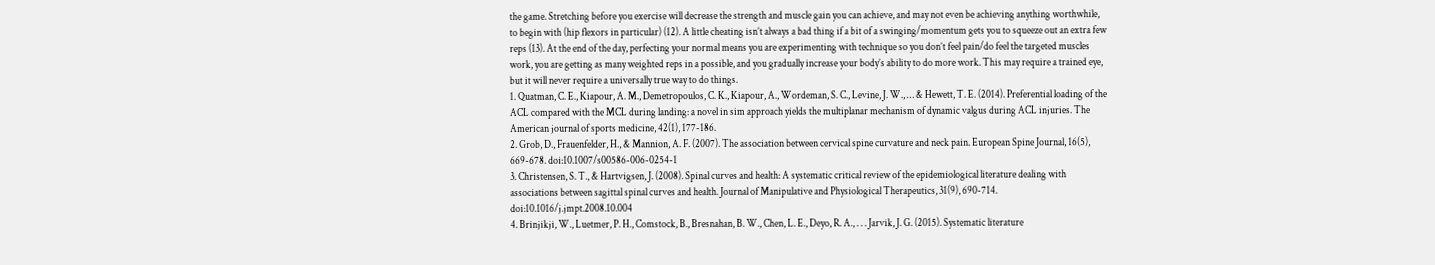the game. Stretching before you exercise will decrease the strength and muscle gain you can achieve, and may not even be achieving anything worthwhile, to begin with (hip flexors in particular) (12). A little cheating isn’t always a bad thing if a bit of a swinging/momentum gets you to squeeze out an extra few reps (13). At the end of the day, perfecting your normal means you are experimenting with technique so you don’t feel pain/do feel the targeted muscles work, you are getting as many weighted reps in a possible, and you gradually increase your body’s ability to do more work. This may require a trained eye, but it will never require a universally true way to do things.
1. Quatman, C. E., Kiapour, A. M., Demetropoulos, C. K., Kiapour, A., Wordeman, S. C., Levine, J. W., … & Hewett, T. E. (2014). Preferential loading of the ACL compared with the MCL during landing: a novel in sim approach yields the multiplanar mechanism of dynamic valgus during ACL injuries. The American journal of sports medicine, 42(1), 177-186.
2. Grob, D., Frauenfelder, H., & Mannion, A. F. (2007). The association between cervical spine curvature and neck pain. European Spine Journal, 16(5), 669-678. doi:10.1007/s00586-006-0254-1
3. Christensen, S. T., & Hartvigsen, J. (2008). Spinal curves and health: A systematic critical review of the epidemiological literature dealing with associations between sagittal spinal curves and health. Journal of Manipulative and Physiological Therapeutics, 31(9), 690-714. doi:10.1016/j.jmpt.2008.10.004
4. Brinjikji, W., Luetmer, P. H., Comstock, B., Bresnahan, B. W., Chen, L. E., Deyo, R. A., . . . Jarvik, J. G. (2015). Systematic literature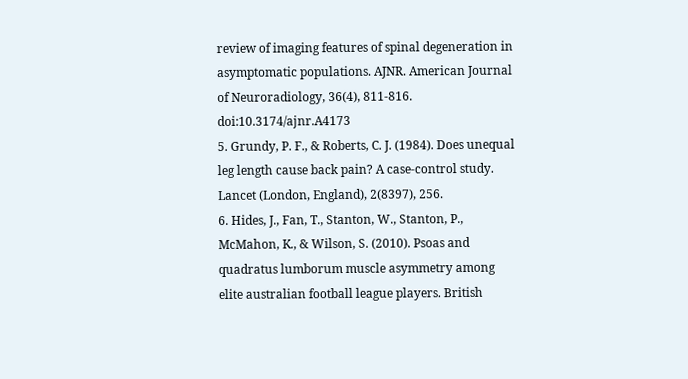review of imaging features of spinal degeneration in asymptomatic populations. AJNR. American Journal of Neuroradiology, 36(4), 811-816. doi:10.3174/ajnr.A4173
5. Grundy, P. F., & Roberts, C. J. (1984). Does unequal leg length cause back pain? A case-control study. Lancet (London, England), 2(8397), 256.
6. Hides, J., Fan, T., Stanton, W., Stanton, P., McMahon, K., & Wilson, S. (2010). Psoas and quadratus lumborum muscle asymmetry among elite australian football league players. British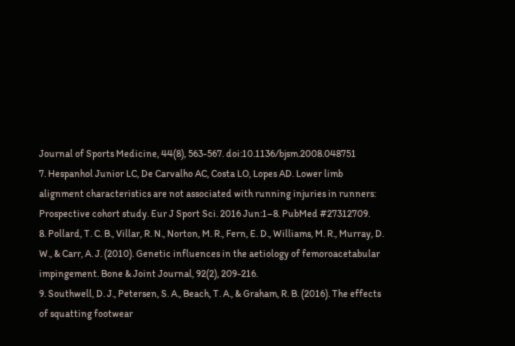Journal of Sports Medicine, 44(8), 563-567. doi:10.1136/bjsm.2008.048751
7. Hespanhol Junior LC, De Carvalho AC, Costa LO, Lopes AD. Lower limb alignment characteristics are not associated with running injuries in runners: Prospective cohort study. Eur J Sport Sci. 2016 Jun:1–8. PubMed #27312709.
8. Pollard, T. C. B., Villar, R. N., Norton, M. R., Fern, E. D., Williams, M. R., Murray, D. W., & Carr, A. J. (2010). Genetic influences in the aetiology of femoroacetabular impingement. Bone & Joint Journal, 92(2), 209-216.
9. Southwell, D. J., Petersen, S. A., Beach, T. A., & Graham, R. B. (2016). The effects of squatting footwear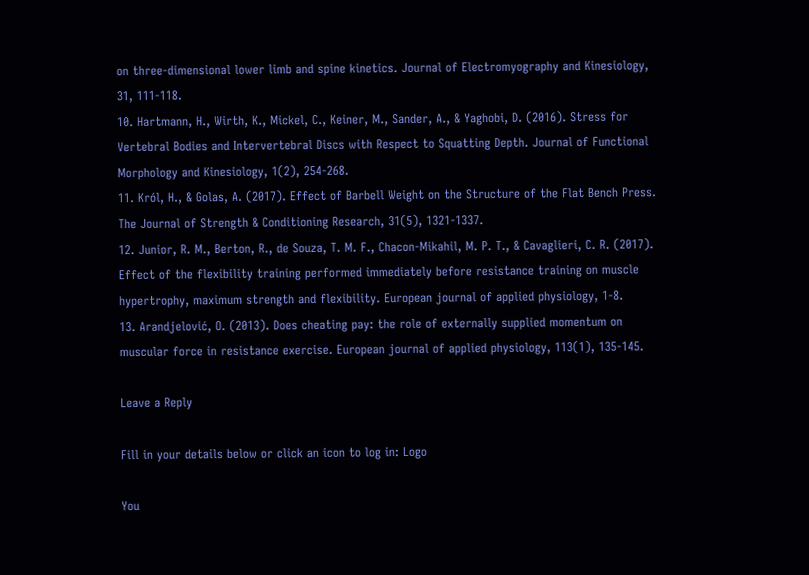on three-dimensional lower limb and spine kinetics. Journal of Electromyography and Kinesiology, 31, 111-118.
10. Hartmann, H., Wirth, K., Mickel, C., Keiner, M., Sander, A., & Yaghobi, D. (2016). Stress for Vertebral Bodies and Intervertebral Discs with Respect to Squatting Depth. Journal of Functional Morphology and Kinesiology, 1(2), 254-268.
11. Król, H., & Golas, A. (2017). Effect of Barbell Weight on the Structure of the Flat Bench Press. The Journal of Strength & Conditioning Research, 31(5), 1321-1337.
12. Junior, R. M., Berton, R., de Souza, T. M. F., Chacon-Mikahil, M. P. T., & Cavaglieri, C. R. (2017). Effect of the flexibility training performed immediately before resistance training on muscle hypertrophy, maximum strength and flexibility. European journal of applied physiology, 1-8.
13. Arandjelović, O. (2013). Does cheating pay: the role of externally supplied momentum on muscular force in resistance exercise. European journal of applied physiology, 113(1), 135-145.

Leave a Reply

Fill in your details below or click an icon to log in: Logo

You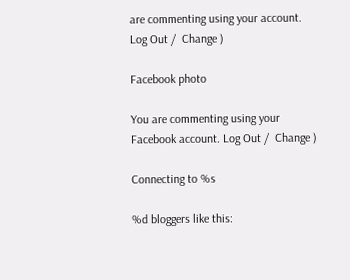are commenting using your account. Log Out /  Change )

Facebook photo

You are commenting using your Facebook account. Log Out /  Change )

Connecting to %s

%d bloggers like this: